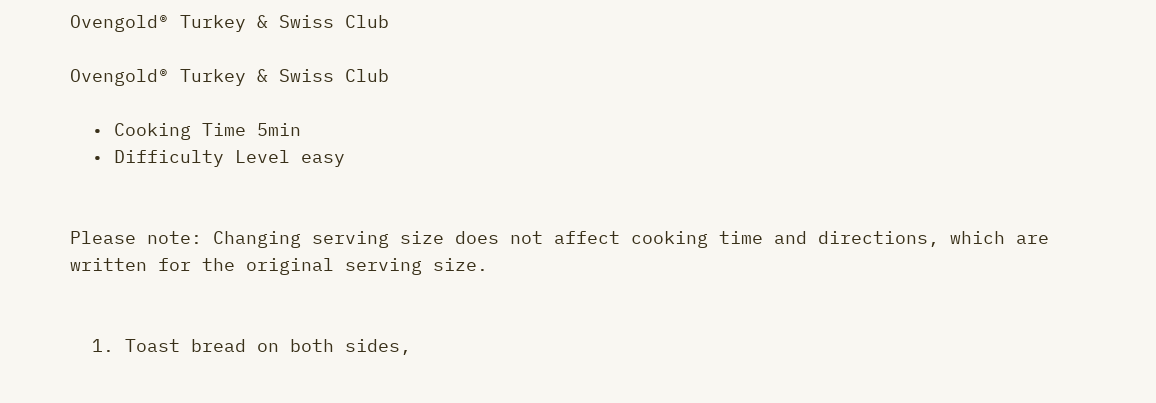Ovengold® Turkey & Swiss Club

Ovengold® Turkey & Swiss Club

  • Cooking Time 5min
  • Difficulty Level easy


Please note: Changing serving size does not affect cooking time and directions, which are written for the original serving size.


  1. Toast bread on both sides,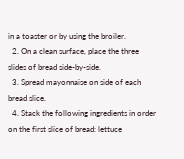in a toaster or by using the broiler.
  2. On a clean surface, place the three slides of bread side-by-side.
  3. Spread mayonnaise on side of each bread slice.
  4. Stack the following ingredients in order on the first slice of bread: lettuce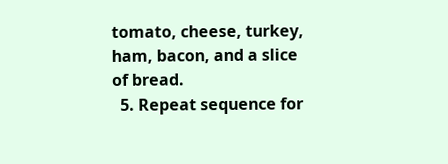tomato, cheese, turkey, ham, bacon, and a slice of bread.
  5. Repeat sequence for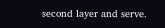second layer and serve.